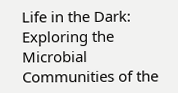Life in the Dark: Exploring the Microbial Communities of the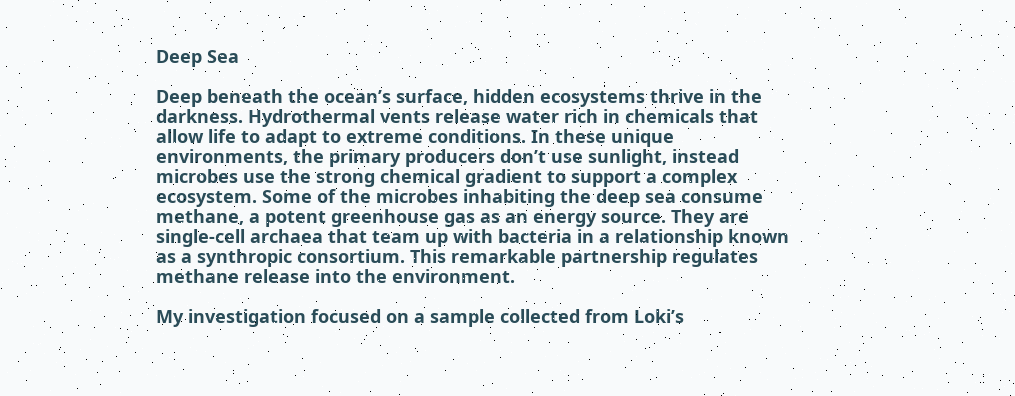Deep Sea

Deep beneath the ocean’s surface, hidden ecosystems thrive in the darkness. Hydrothermal vents release water rich in chemicals that allow life to adapt to extreme conditions. In these unique environments, the primary producers don’t use sunlight, instead microbes use the strong chemical gradient to support a complex ecosystem. Some of the microbes inhabiting the deep sea consume methane, a potent greenhouse gas as an energy source. They are single-cell archaea that team up with bacteria in a relationship known as a synthropic consortium. This remarkable partnership regulates methane release into the environment.

My investigation focused on a sample collected from Loki’s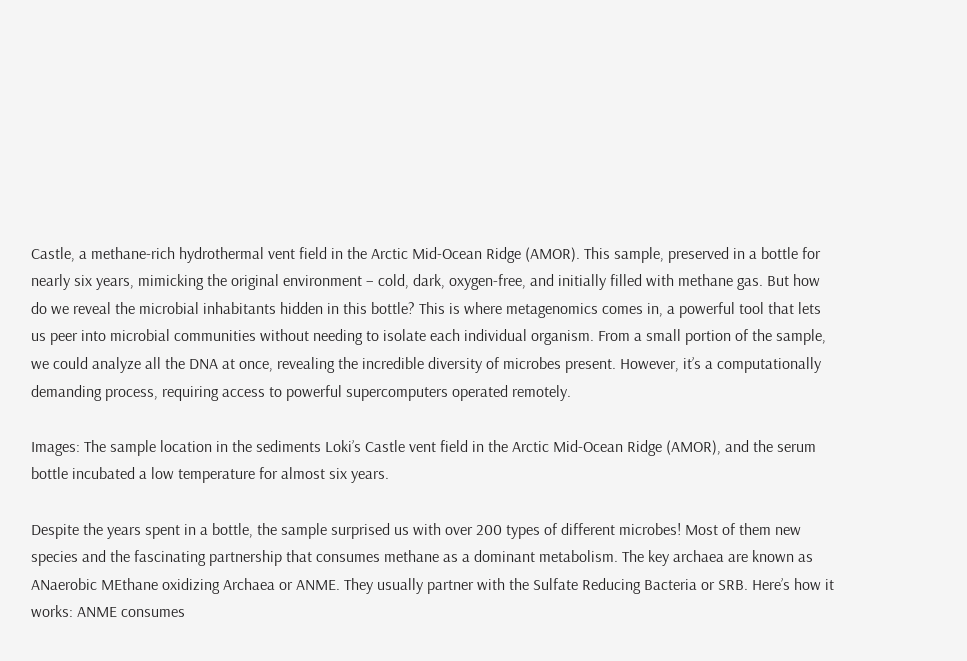Castle, a methane-rich hydrothermal vent field in the Arctic Mid-Ocean Ridge (AMOR). This sample, preserved in a bottle for nearly six years, mimicking the original environment – cold, dark, oxygen-free, and initially filled with methane gas. But how do we reveal the microbial inhabitants hidden in this bottle? This is where metagenomics comes in, a powerful tool that lets us peer into microbial communities without needing to isolate each individual organism. From a small portion of the sample, we could analyze all the DNA at once, revealing the incredible diversity of microbes present. However, it’s a computationally demanding process, requiring access to powerful supercomputers operated remotely.

Images: The sample location in the sediments Loki’s Castle vent field in the Arctic Mid-Ocean Ridge (AMOR), and the serum bottle incubated a low temperature for almost six years.

Despite the years spent in a bottle, the sample surprised us with over 200 types of different microbes! Most of them new species and the fascinating partnership that consumes methane as a dominant metabolism. The key archaea are known as ANaerobic MEthane oxidizing Archaea or ANME. They usually partner with the Sulfate Reducing Bacteria or SRB. Here’s how it works: ANME consumes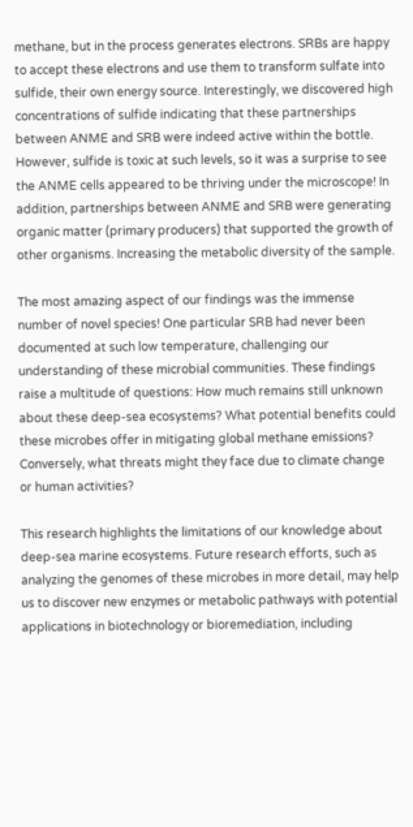methane, but in the process generates electrons. SRBs are happy to accept these electrons and use them to transform sulfate into sulfide, their own energy source. Interestingly, we discovered high concentrations of sulfide indicating that these partnerships between ANME and SRB were indeed active within the bottle. However, sulfide is toxic at such levels, so it was a surprise to see the ANME cells appeared to be thriving under the microscope! In addition, partnerships between ANME and SRB were generating organic matter (primary producers) that supported the growth of other organisms. Increasing the metabolic diversity of the sample.

The most amazing aspect of our findings was the immense number of novel species! One particular SRB had never been documented at such low temperature, challenging our understanding of these microbial communities. These findings raise a multitude of questions: How much remains still unknown about these deep-sea ecosystems? What potential benefits could these microbes offer in mitigating global methane emissions? Conversely, what threats might they face due to climate change or human activities?

This research highlights the limitations of our knowledge about deep-sea marine ecosystems. Future research efforts, such as analyzing the genomes of these microbes in more detail, may help us to discover new enzymes or metabolic pathways with potential applications in biotechnology or bioremediation, including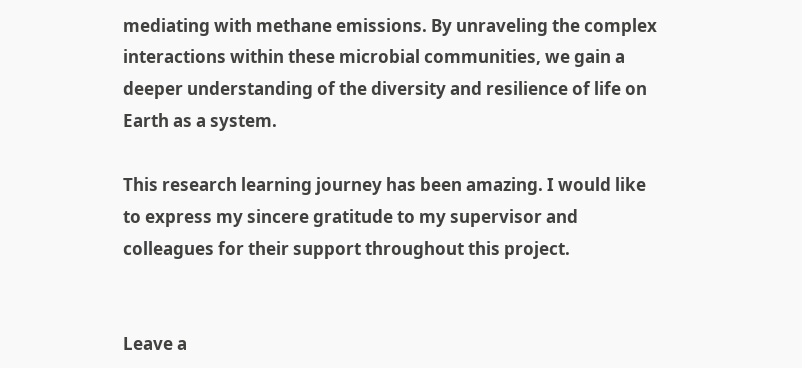mediating with methane emissions. By unraveling the complex interactions within these microbial communities, we gain a deeper understanding of the diversity and resilience of life on Earth as a system.

This research learning journey has been amazing. I would like to express my sincere gratitude to my supervisor and colleagues for their support throughout this project.


Leave a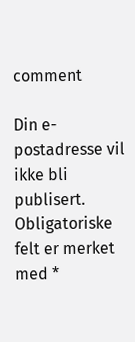comment

Din e-postadresse vil ikke bli publisert. Obligatoriske felt er merket med *